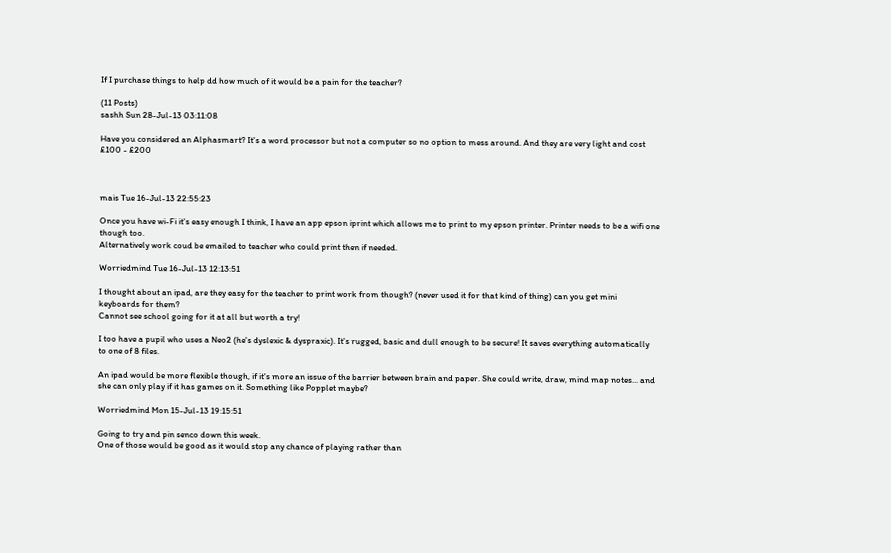If I purchase things to help dd how much of it would be a pain for the teacher?

(11 Posts)
sashh Sun 28-Jul-13 03:11:08

Have you considered an Alphasmart? It's a word processor but not a computer so no option to mess around. And they are very light and cost £100 - £200



mais Tue 16-Jul-13 22:55:23

Once you have wi-Fi it's easy enough I think, I have an app epson iprint which allows me to print to my epson printer. Printer needs to be a wifi one though too.
Alternatively work coud be emailed to teacher who could print then if needed.

Worriedmind Tue 16-Jul-13 12:13:51

I thought about an ipad, are they easy for the teacher to print work from though? (never used it for that kind of thing) can you get mini keyboards for them?
Cannot see school going for it at all but worth a try!

I too have a pupil who uses a Neo2 (he's dyslexic & dyspraxic). It's rugged, basic and dull enough to be secure! It saves everything automatically to one of 8 files.

An ipad would be more flexible though, if it's more an issue of the barrier between brain and paper. She could write, draw, mind map notes... and she can only play if it has games on it. Something like Popplet maybe?

Worriedmind Mon 15-Jul-13 19:15:51

Going to try and pin senco down this week.
One of those would be good as it would stop any chance of playing rather than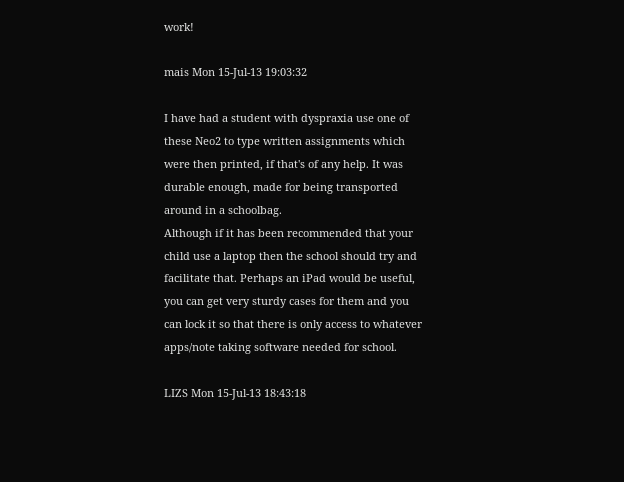work!

mais Mon 15-Jul-13 19:03:32

I have had a student with dyspraxia use one of these Neo2 to type written assignments which were then printed, if that's of any help. It was durable enough, made for being transported around in a schoolbag.
Although if it has been recommended that your child use a laptop then the school should try and facilitate that. Perhaps an iPad would be useful, you can get very sturdy cases for them and you can lock it so that there is only access to whatever apps/note taking software needed for school.

LIZS Mon 15-Jul-13 18:43:18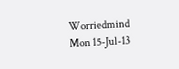Worriedmind Mon 15-Jul-13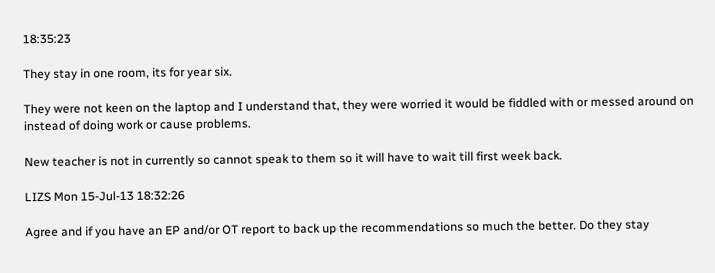18:35:23

They stay in one room, its for year six.

They were not keen on the laptop and I understand that, they were worried it would be fiddled with or messed around on instead of doing work or cause problems.

New teacher is not in currently so cannot speak to them so it will have to wait till first week back.

LIZS Mon 15-Jul-13 18:32:26

Agree and if you have an EP and/or OT report to back up the recommendations so much the better. Do they stay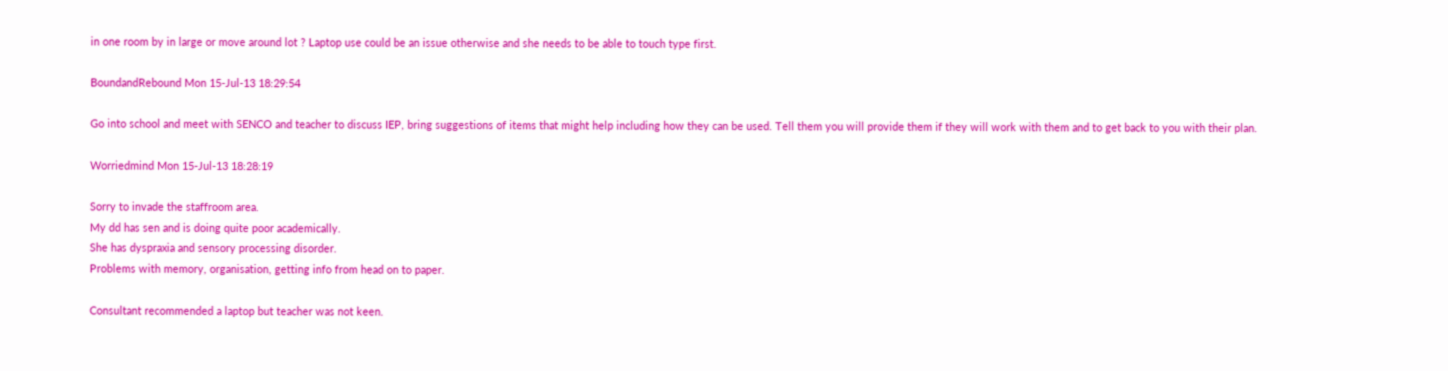in one room by in large or move around lot ? Laptop use could be an issue otherwise and she needs to be able to touch type first.

BoundandRebound Mon 15-Jul-13 18:29:54

Go into school and meet with SENCO and teacher to discuss IEP, bring suggestions of items that might help including how they can be used. Tell them you will provide them if they will work with them and to get back to you with their plan.

Worriedmind Mon 15-Jul-13 18:28:19

Sorry to invade the staffroom area.
My dd has sen and is doing quite poor academically.
She has dyspraxia and sensory processing disorder.
Problems with memory, organisation, getting info from head on to paper.

Consultant recommended a laptop but teacher was not keen.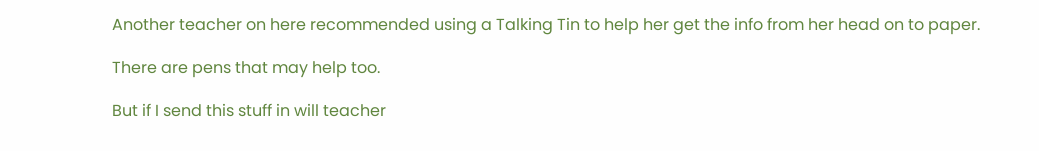Another teacher on here recommended using a Talking Tin to help her get the info from her head on to paper.

There are pens that may help too.

But if I send this stuff in will teacher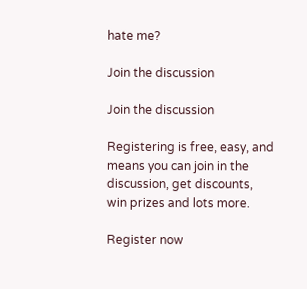hate me?

Join the discussion

Join the discussion

Registering is free, easy, and means you can join in the discussion, get discounts, win prizes and lots more.

Register now